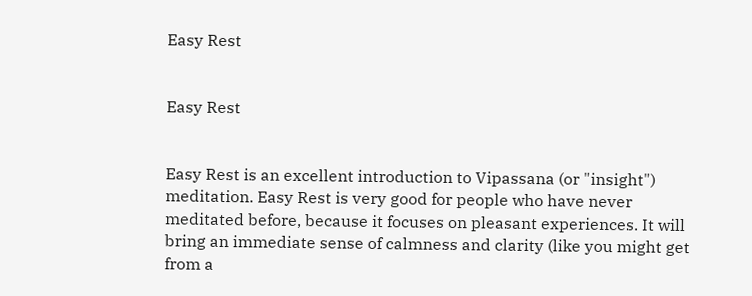Easy Rest


Easy Rest


Easy Rest is an excellent introduction to Vipassana (or "insight") meditation. Easy Rest is very good for people who have never meditated before, because it focuses on pleasant experiences. It will bring an immediate sense of calmness and clarity (like you might get from a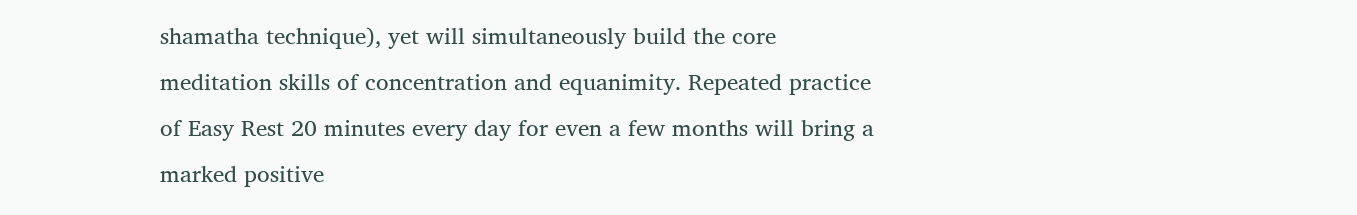shamatha technique), yet will simultaneously build the core meditation skills of concentration and equanimity. Repeated practice of Easy Rest 20 minutes every day for even a few months will bring a marked positive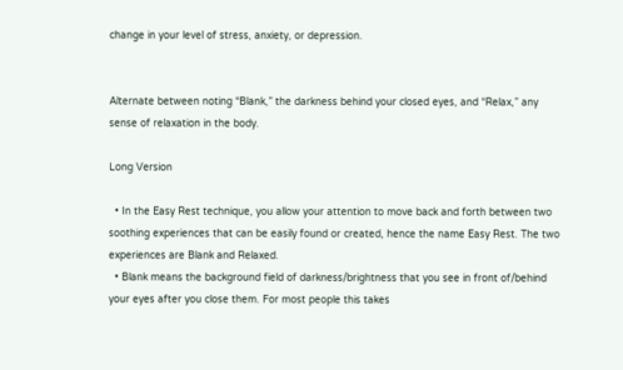change in your level of stress, anxiety, or depression.


Alternate between noting “Blank,” the darkness behind your closed eyes, and “Relax,” any sense of relaxation in the body.

Long Version

  • In the Easy Rest technique, you allow your attention to move back and forth between two soothing experiences that can be easily found or created, hence the name Easy Rest. The two experiences are Blank and Relaxed.
  • Blank means the background field of darkness/brightness that you see in front of/behind your eyes after you close them. For most people this takes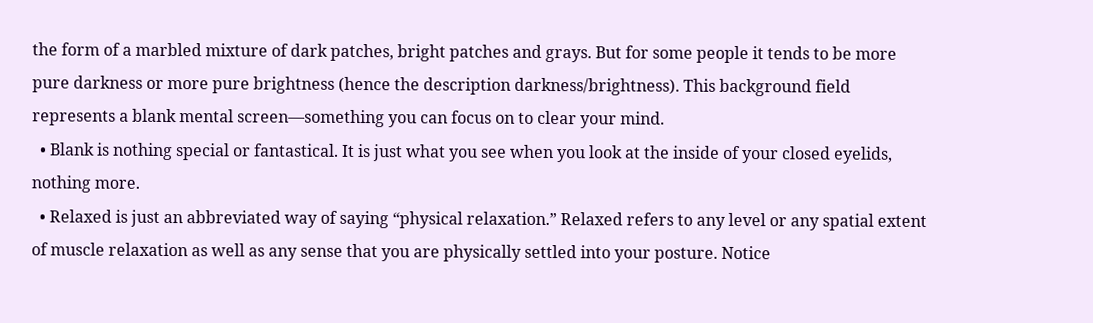the form of a marbled mixture of dark patches, bright patches and grays. But for some people it tends to be more pure darkness or more pure brightness (hence the description darkness/brightness). This background field represents a blank mental screen—something you can focus on to clear your mind.
  • Blank is nothing special or fantastical. It is just what you see when you look at the inside of your closed eyelids, nothing more.
  • Relaxed is just an abbreviated way of saying “physical relaxation.” Relaxed refers to any level or any spatial extent of muscle relaxation as well as any sense that you are physically settled into your posture. Notice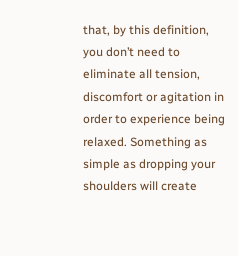that, by this definition, you don’t need to eliminate all tension, discomfort or agitation in order to experience being relaxed. Something as simple as dropping your shoulders will create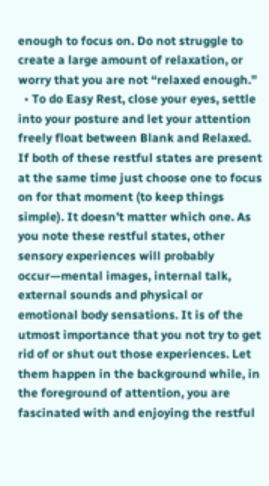enough to focus on. Do not struggle to create a large amount of relaxation, or worry that you are not “relaxed enough.”
  • To do Easy Rest, close your eyes, settle into your posture and let your attention freely float between Blank and Relaxed. If both of these restful states are present at the same time just choose one to focus on for that moment (to keep things simple). It doesn’t matter which one. As you note these restful states, other sensory experiences will probably occur—mental images, internal talk, external sounds and physical or emotional body sensations. It is of the utmost importance that you not try to get rid of or shut out those experiences. Let them happen in the background while, in the foreground of attention, you are fascinated with and enjoying the restful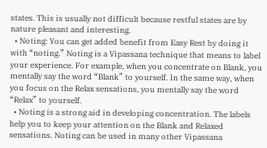states. This is usually not difficult because restful states are by nature pleasant and interesting.
  • Noting: You can get added benefit from Easy Rest by doing it with “noting.” Noting is a Vipassana technique that means to label your experience. For example, when you concentrate on Blank, you mentally say the word “Blank” to yourself. In the same way, when you focus on the Relax sensations, you mentally say the word “Relax” to yourself.
  • Noting is a strong aid in developing concentration. The labels help you to keep your attention on the Blank and Relaxed sensations. Noting can be used in many other Vipassana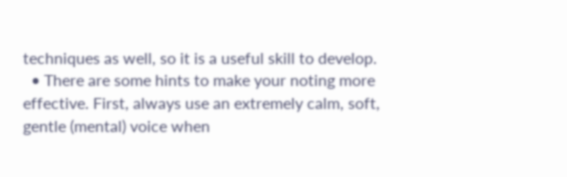techniques as well, so it is a useful skill to develop.
  • There are some hints to make your noting more effective. First, always use an extremely calm, soft, gentle (mental) voice when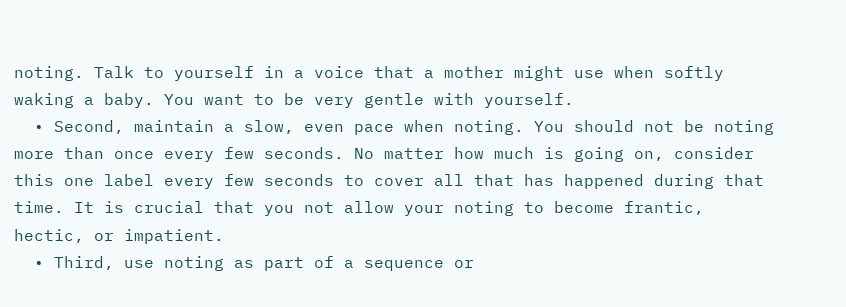noting. Talk to yourself in a voice that a mother might use when softly waking a baby. You want to be very gentle with yourself.
  • Second, maintain a slow, even pace when noting. You should not be noting more than once every few seconds. No matter how much is going on, consider this one label every few seconds to cover all that has happened during that time. It is crucial that you not allow your noting to become frantic, hectic, or impatient.
  • Third, use noting as part of a sequence or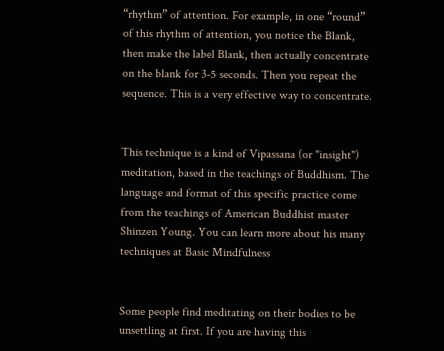“rhythm” of attention. For example, in one “round” of this rhythm of attention, you notice the Blank, then make the label Blank, then actually concentrate on the blank for 3-5 seconds. Then you repeat the sequence. This is a very effective way to concentrate.


This technique is a kind of Vipassana (or "insight") meditation, based in the teachings of Buddhism. The language and format of this specific practice come from the teachings of American Buddhist master Shinzen Young. You can learn more about his many techniques at Basic Mindfulness


Some people find meditating on their bodies to be unsettling at first. If you are having this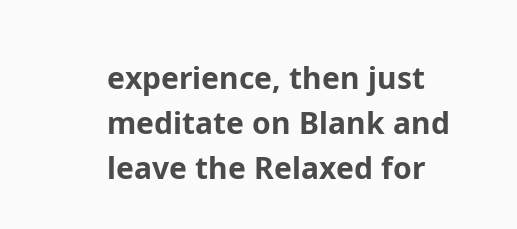experience, then just meditate on Blank and leave the Relaxed for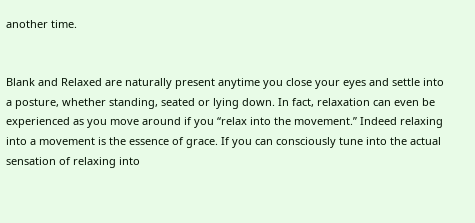another time.


Blank and Relaxed are naturally present anytime you close your eyes and settle into a posture, whether standing, seated or lying down. In fact, relaxation can even be experienced as you move around if you “relax into the movement.” Indeed relaxing into a movement is the essence of grace. If you can consciously tune into the actual sensation of relaxing into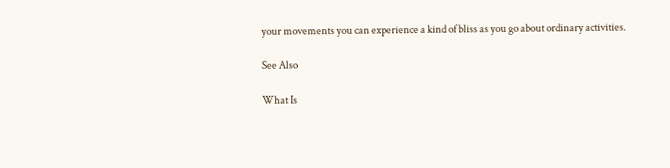your movements you can experience a kind of bliss as you go about ordinary activities.

See Also

What Is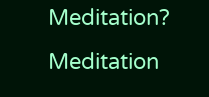Meditation?
Meditation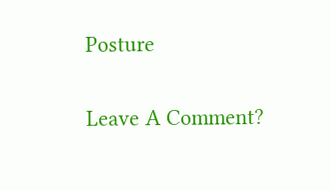Posture

Leave A Comment?